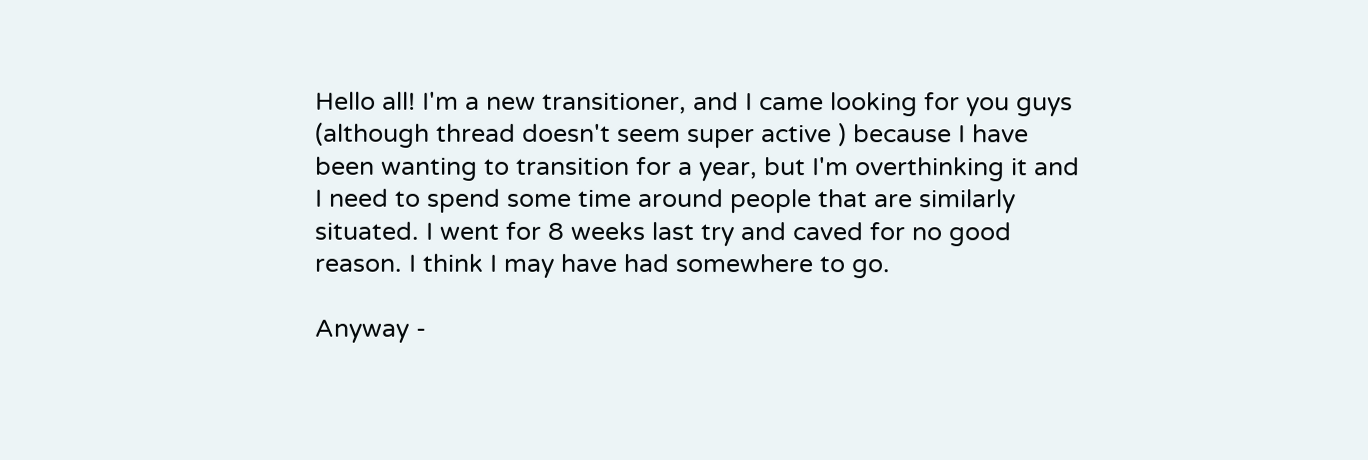Hello all! I'm a new transitioner, and I came looking for you guys (although thread doesn't seem super active ) because I have been wanting to transition for a year, but I'm overthinking it and I need to spend some time around people that are similarly situated. I went for 8 weeks last try and caved for no good reason. I think I may have had somewhere to go.

Anyway -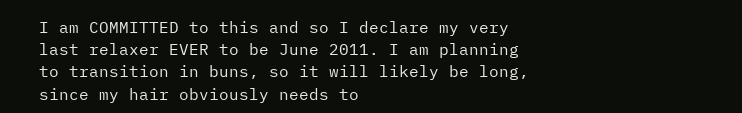I am COMMITTED to this and so I declare my very last relaxer EVER to be June 2011. I am planning to transition in buns, so it will likely be long, since my hair obviously needs to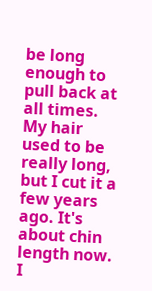be long enough to pull back at all times. My hair used to be really long, but I cut it a few years ago. It's about chin length now. I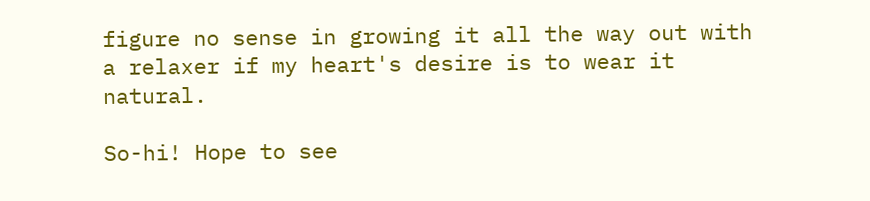figure no sense in growing it all the way out with a relaxer if my heart's desire is to wear it natural.

So-hi! Hope to see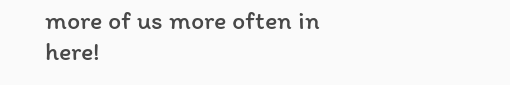more of us more often in here!